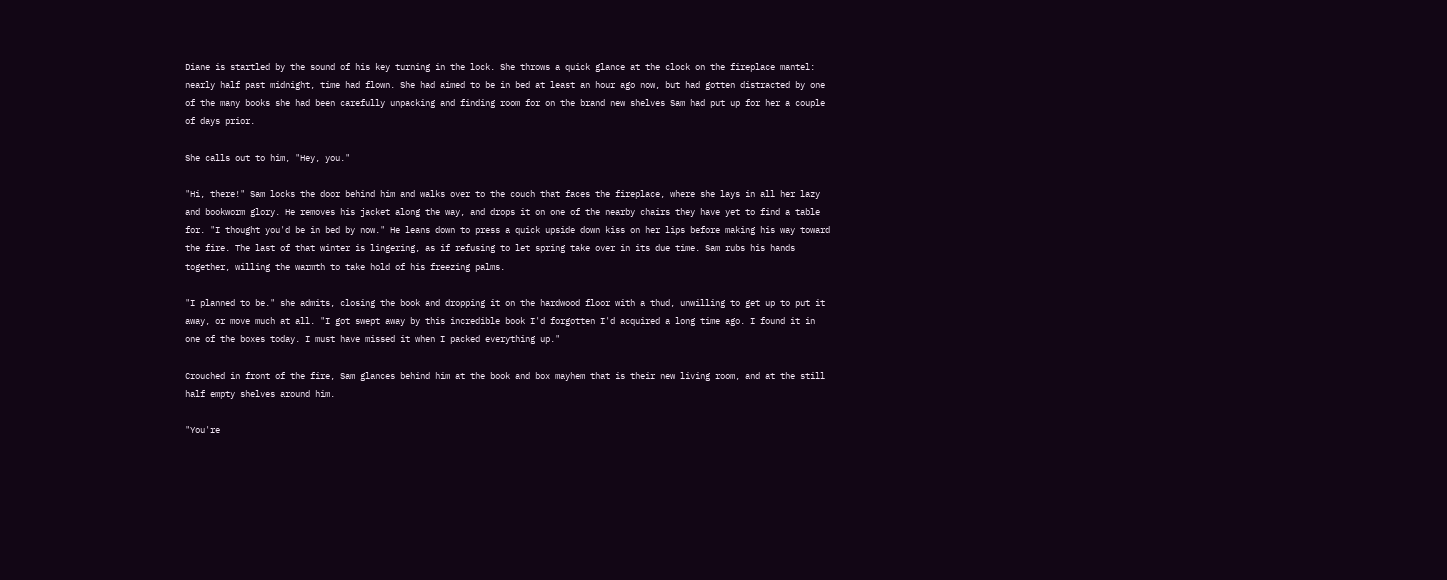Diane is startled by the sound of his key turning in the lock. She throws a quick glance at the clock on the fireplace mantel: nearly half past midnight, time had flown. She had aimed to be in bed at least an hour ago now, but had gotten distracted by one of the many books she had been carefully unpacking and finding room for on the brand new shelves Sam had put up for her a couple of days prior.

She calls out to him, "Hey, you."

"Hi, there!" Sam locks the door behind him and walks over to the couch that faces the fireplace, where she lays in all her lazy and bookworm glory. He removes his jacket along the way, and drops it on one of the nearby chairs they have yet to find a table for. "I thought you'd be in bed by now." He leans down to press a quick upside down kiss on her lips before making his way toward the fire. The last of that winter is lingering, as if refusing to let spring take over in its due time. Sam rubs his hands together, willing the warmth to take hold of his freezing palms.

"I planned to be." she admits, closing the book and dropping it on the hardwood floor with a thud, unwilling to get up to put it away, or move much at all. "I got swept away by this incredible book I'd forgotten I'd acquired a long time ago. I found it in one of the boxes today. I must have missed it when I packed everything up."

Crouched in front of the fire, Sam glances behind him at the book and box mayhem that is their new living room, and at the still half empty shelves around him.

"You're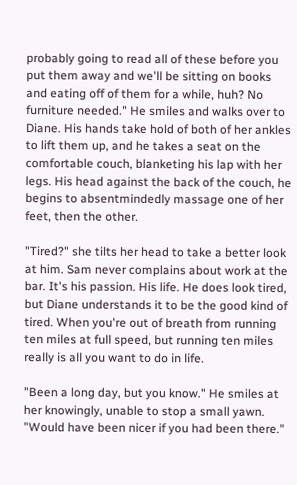probably going to read all of these before you put them away and we'll be sitting on books and eating off of them for a while, huh? No furniture needed." He smiles and walks over to Diane. His hands take hold of both of her ankles to lift them up, and he takes a seat on the comfortable couch, blanketing his lap with her legs. His head against the back of the couch, he begins to absentmindedly massage one of her feet, then the other.

"Tired?" she tilts her head to take a better look at him. Sam never complains about work at the bar. It's his passion. His life. He does look tired, but Diane understands it to be the good kind of tired. When you're out of breath from running ten miles at full speed, but running ten miles really is all you want to do in life.

"Been a long day, but you know." He smiles at her knowingly, unable to stop a small yawn. "Would have been nicer if you had been there."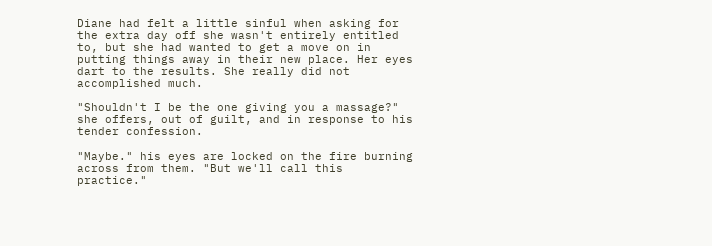Diane had felt a little sinful when asking for the extra day off she wasn't entirely entitled to, but she had wanted to get a move on in putting things away in their new place. Her eyes dart to the results. She really did not accomplished much.

"Shouldn't I be the one giving you a massage?" she offers, out of guilt, and in response to his tender confession.

"Maybe." his eyes are locked on the fire burning across from them. "But we'll call this practice."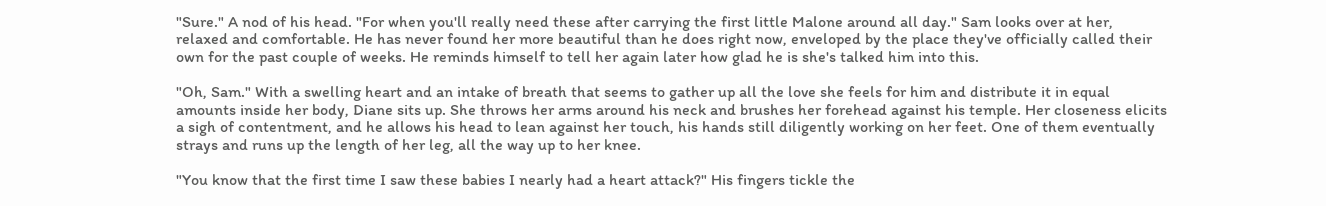"Sure." A nod of his head. "For when you'll really need these after carrying the first little Malone around all day." Sam looks over at her, relaxed and comfortable. He has never found her more beautiful than he does right now, enveloped by the place they've officially called their own for the past couple of weeks. He reminds himself to tell her again later how glad he is she's talked him into this.

"Oh, Sam." With a swelling heart and an intake of breath that seems to gather up all the love she feels for him and distribute it in equal amounts inside her body, Diane sits up. She throws her arms around his neck and brushes her forehead against his temple. Her closeness elicits a sigh of contentment, and he allows his head to lean against her touch, his hands still diligently working on her feet. One of them eventually strays and runs up the length of her leg, all the way up to her knee.

"You know that the first time I saw these babies I nearly had a heart attack?" His fingers tickle the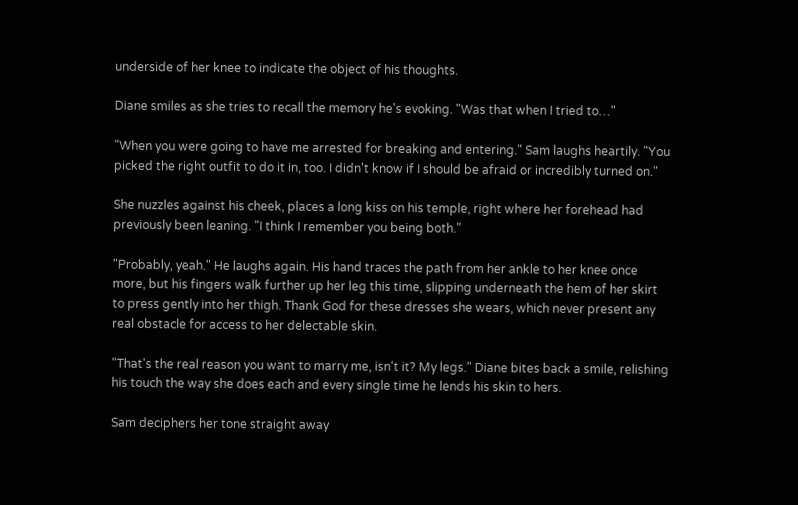underside of her knee to indicate the object of his thoughts.

Diane smiles as she tries to recall the memory he's evoking. "Was that when I tried to…"

"When you were going to have me arrested for breaking and entering." Sam laughs heartily. "You picked the right outfit to do it in, too. I didn't know if I should be afraid or incredibly turned on."

She nuzzles against his cheek, places a long kiss on his temple, right where her forehead had previously been leaning. "I think I remember you being both."

"Probably, yeah." He laughs again. His hand traces the path from her ankle to her knee once more, but his fingers walk further up her leg this time, slipping underneath the hem of her skirt to press gently into her thigh. Thank God for these dresses she wears, which never present any real obstacle for access to her delectable skin.

"That's the real reason you want to marry me, isn't it? My legs." Diane bites back a smile, relishing his touch the way she does each and every single time he lends his skin to hers.

Sam deciphers her tone straight away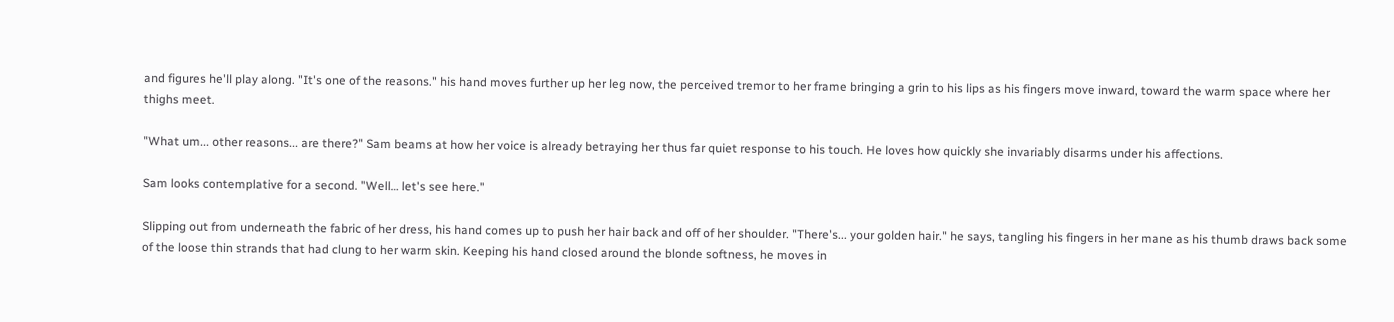and figures he'll play along. "It's one of the reasons." his hand moves further up her leg now, the perceived tremor to her frame bringing a grin to his lips as his fingers move inward, toward the warm space where her thighs meet.

"What um... other reasons... are there?" Sam beams at how her voice is already betraying her thus far quiet response to his touch. He loves how quickly she invariably disarms under his affections.

Sam looks contemplative for a second. "Well… let's see here."

Slipping out from underneath the fabric of her dress, his hand comes up to push her hair back and off of her shoulder. "There's... your golden hair." he says, tangling his fingers in her mane as his thumb draws back some of the loose thin strands that had clung to her warm skin. Keeping his hand closed around the blonde softness, he moves in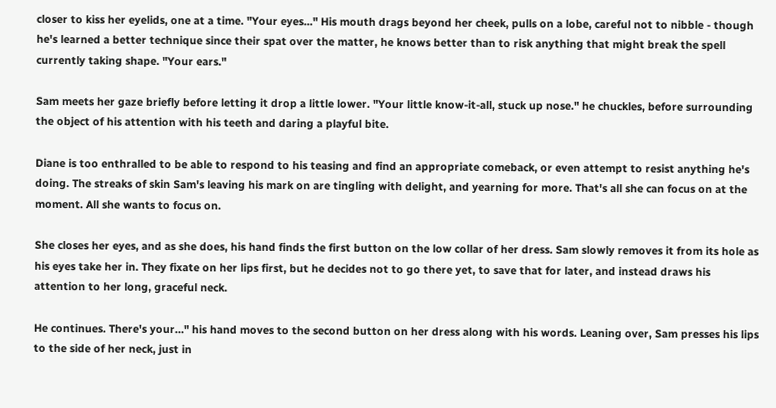closer to kiss her eyelids, one at a time. "Your eyes..." His mouth drags beyond her cheek, pulls on a lobe, careful not to nibble - though he's learned a better technique since their spat over the matter, he knows better than to risk anything that might break the spell currently taking shape. "Your ears."

Sam meets her gaze briefly before letting it drop a little lower. "Your little know-it-all, stuck up nose." he chuckles, before surrounding the object of his attention with his teeth and daring a playful bite.

Diane is too enthralled to be able to respond to his teasing and find an appropriate comeback, or even attempt to resist anything he's doing. The streaks of skin Sam's leaving his mark on are tingling with delight, and yearning for more. That's all she can focus on at the moment. All she wants to focus on.

She closes her eyes, and as she does, his hand finds the first button on the low collar of her dress. Sam slowly removes it from its hole as his eyes take her in. They fixate on her lips first, but he decides not to go there yet, to save that for later, and instead draws his attention to her long, graceful neck.

He continues. There's your…" his hand moves to the second button on her dress along with his words. Leaning over, Sam presses his lips to the side of her neck, just in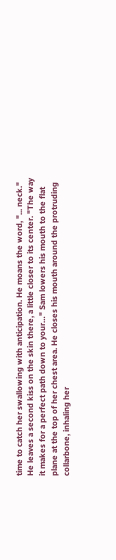time to catch her swallowing with anticipation. He moans the word, "... neck." He leaves a second kiss on the skin there, a little closer to its center. "The way it makes for a perfect path down to your…" Sam lowers his mouth to the flat plane at the top of her chest area. He closes his mouth around the protruding collarbone, inhaling her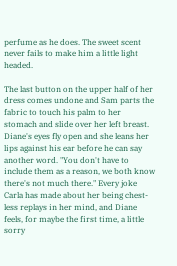perfume as he does. The sweet scent never fails to make him a little light headed.

The last button on the upper half of her dress comes undone and Sam parts the fabric to touch his palm to her stomach and slide over her left breast. Diane's eyes fly open and she leans her lips against his ear before he can say another word. "You don't have to include them as a reason, we both know there's not much there." Every joke Carla has made about her being chest-less replays in her mind, and Diane feels, for maybe the first time, a little sorry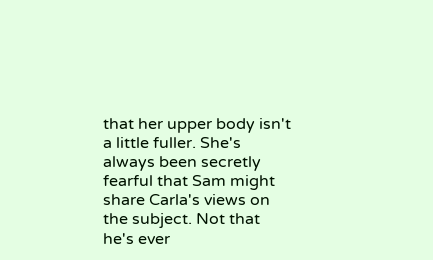that her upper body isn't a little fuller. She's always been secretly fearful that Sam might share Carla's views on the subject. Not that he's ever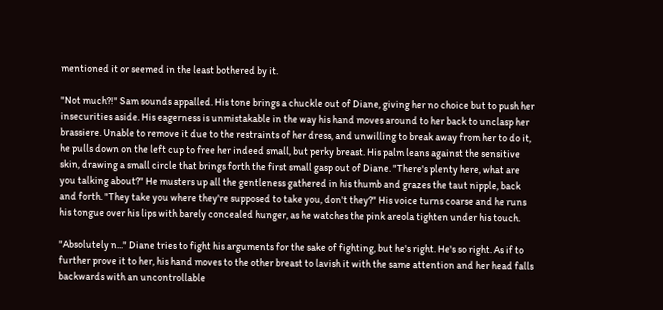mentioned it or seemed in the least bothered by it.

"Not much?!" Sam sounds appalled. His tone brings a chuckle out of Diane, giving her no choice but to push her insecurities aside. His eagerness is unmistakable in the way his hand moves around to her back to unclasp her brassiere. Unable to remove it due to the restraints of her dress, and unwilling to break away from her to do it, he pulls down on the left cup to free her indeed small, but perky breast. His palm leans against the sensitive skin, drawing a small circle that brings forth the first small gasp out of Diane. "There's plenty here, what are you talking about?" He musters up all the gentleness gathered in his thumb and grazes the taut nipple, back and forth. "They take you where they're supposed to take you, don't they?" His voice turns coarse and he runs his tongue over his lips with barely concealed hunger, as he watches the pink areola tighten under his touch.

"Absolutely n..." Diane tries to fight his arguments for the sake of fighting, but he's right. He's so right. As if to further prove it to her, his hand moves to the other breast to lavish it with the same attention and her head falls backwards with an uncontrollable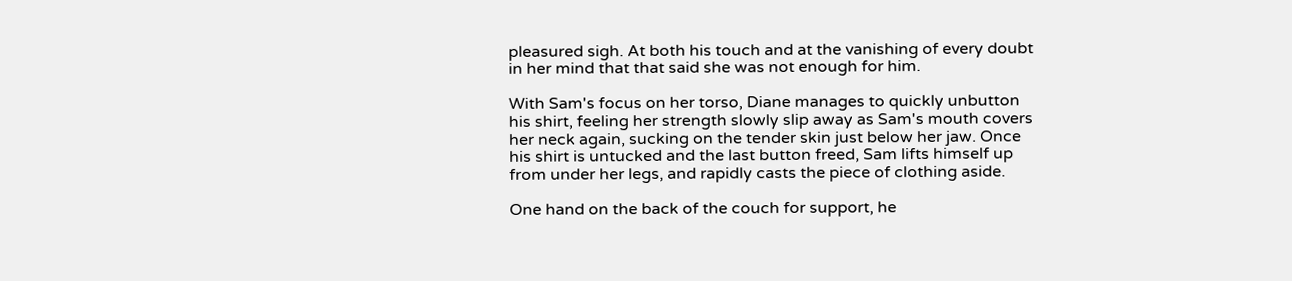pleasured sigh. At both his touch and at the vanishing of every doubt in her mind that that said she was not enough for him.

With Sam's focus on her torso, Diane manages to quickly unbutton his shirt, feeling her strength slowly slip away as Sam's mouth covers her neck again, sucking on the tender skin just below her jaw. Once his shirt is untucked and the last button freed, Sam lifts himself up from under her legs, and rapidly casts the piece of clothing aside.

One hand on the back of the couch for support, he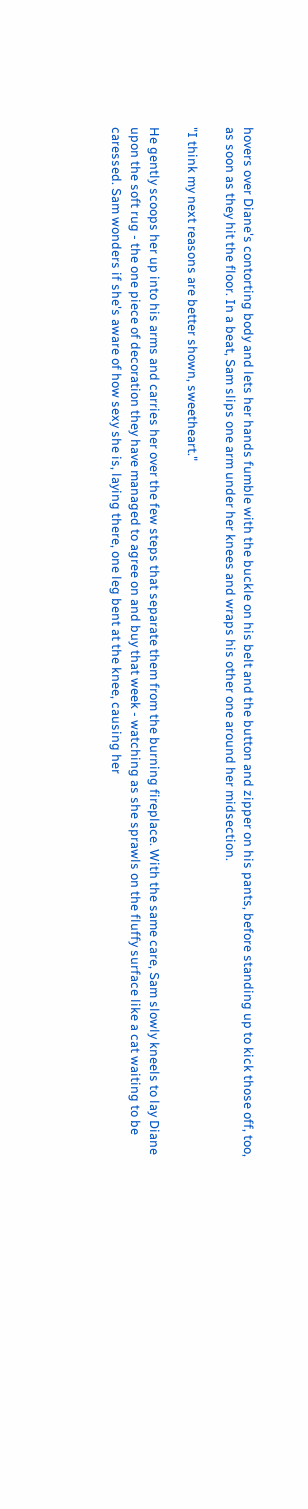hovers over Diane's contorting body and lets her hands fumble with the buckle on his belt and the button and zipper on his pants, before standing up to kick those off, too, as soon as they hit the floor. In a beat, Sam slips one arm under her knees and wraps his other one around her midsection.

"I think my next reasons are better shown, sweetheart."

He gently scoops her up into his arms and carries her over the few steps that separate them from the burning fireplace. With the same care, Sam slowly kneels to lay Diane upon the soft rug - the one piece of decoration they have managed to agree on and buy that week - watching as she sprawls on the fluffy surface like a cat waiting to be caressed. Sam wonders if she's aware of how sexy she is, laying there, one leg bent at the knee, causing her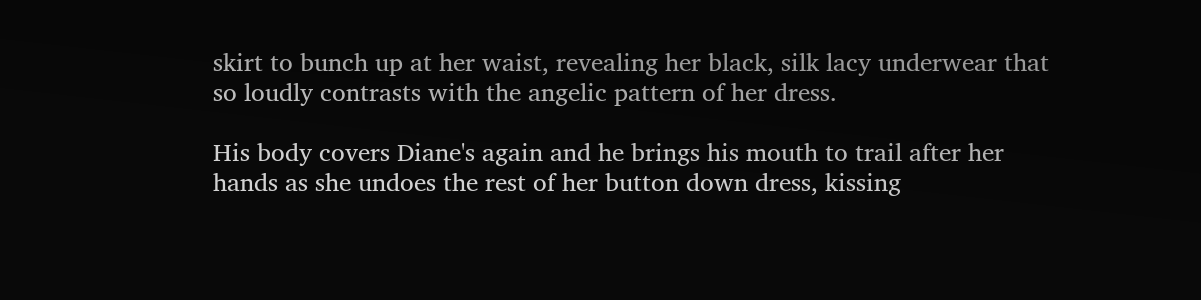skirt to bunch up at her waist, revealing her black, silk lacy underwear that so loudly contrasts with the angelic pattern of her dress.

His body covers Diane's again and he brings his mouth to trail after her hands as she undoes the rest of her button down dress, kissing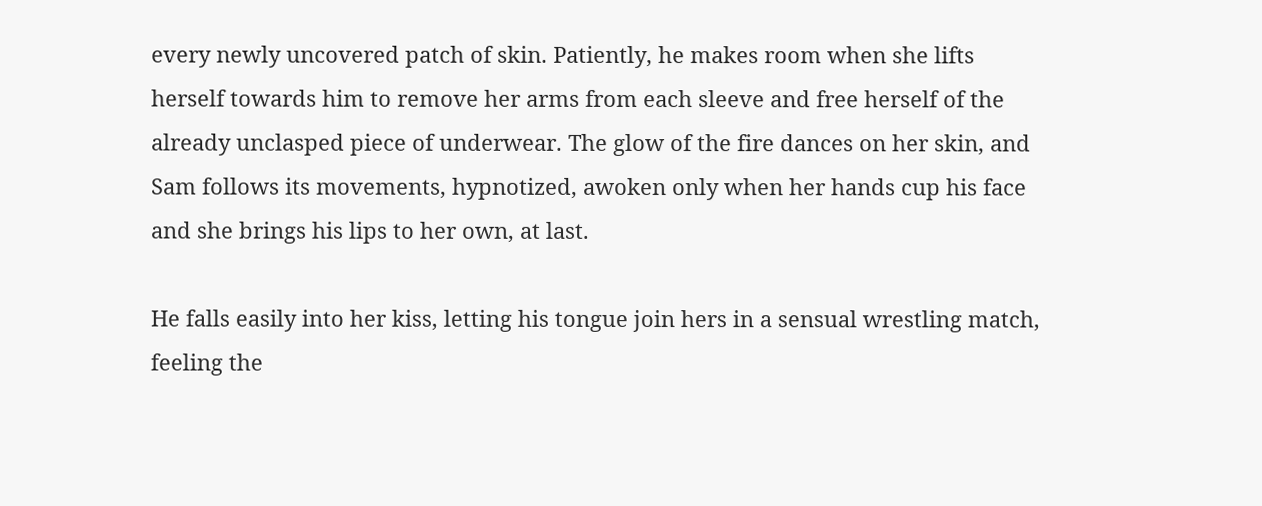every newly uncovered patch of skin. Patiently, he makes room when she lifts herself towards him to remove her arms from each sleeve and free herself of the already unclasped piece of underwear. The glow of the fire dances on her skin, and Sam follows its movements, hypnotized, awoken only when her hands cup his face and she brings his lips to her own, at last.

He falls easily into her kiss, letting his tongue join hers in a sensual wrestling match, feeling the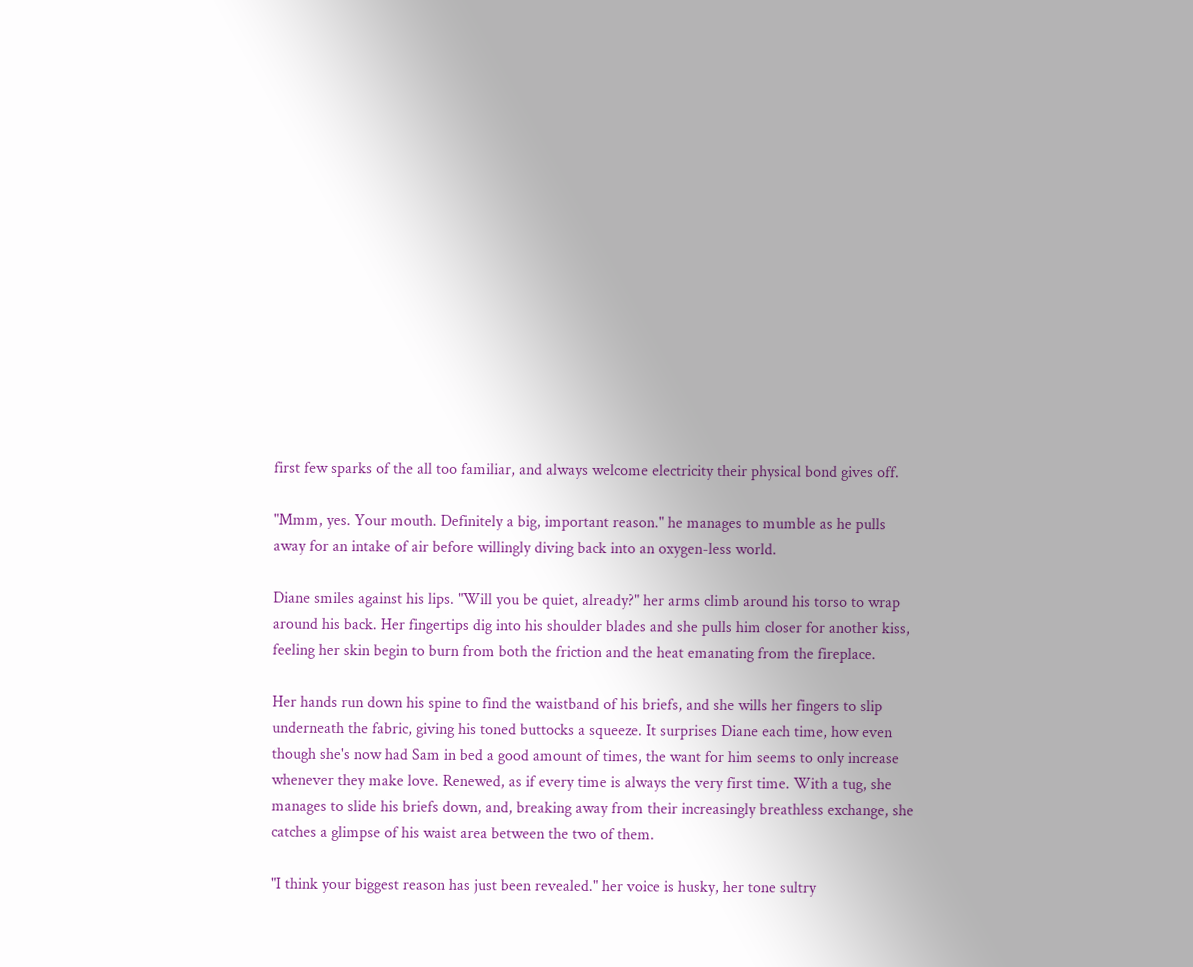first few sparks of the all too familiar, and always welcome electricity their physical bond gives off.

"Mmm, yes. Your mouth. Definitely a big, important reason." he manages to mumble as he pulls away for an intake of air before willingly diving back into an oxygen-less world.

Diane smiles against his lips. "Will you be quiet, already?" her arms climb around his torso to wrap around his back. Her fingertips dig into his shoulder blades and she pulls him closer for another kiss, feeling her skin begin to burn from both the friction and the heat emanating from the fireplace.

Her hands run down his spine to find the waistband of his briefs, and she wills her fingers to slip underneath the fabric, giving his toned buttocks a squeeze. It surprises Diane each time, how even though she's now had Sam in bed a good amount of times, the want for him seems to only increase whenever they make love. Renewed, as if every time is always the very first time. With a tug, she manages to slide his briefs down, and, breaking away from their increasingly breathless exchange, she catches a glimpse of his waist area between the two of them.

"I think your biggest reason has just been revealed." her voice is husky, her tone sultry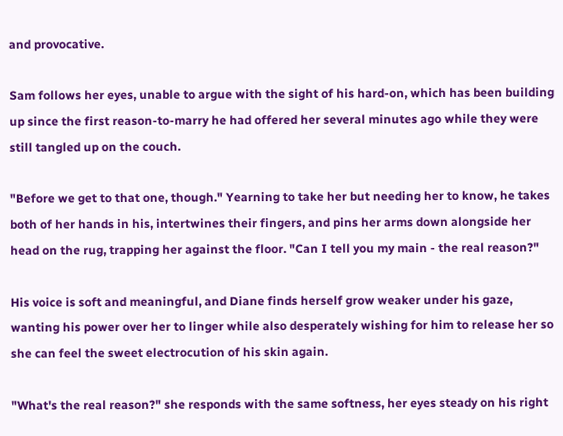and provocative.

Sam follows her eyes, unable to argue with the sight of his hard-on, which has been building up since the first reason-to-marry he had offered her several minutes ago while they were still tangled up on the couch.

"Before we get to that one, though." Yearning to take her but needing her to know, he takes both of her hands in his, intertwines their fingers, and pins her arms down alongside her head on the rug, trapping her against the floor. "Can I tell you my main - the real reason?"

His voice is soft and meaningful, and Diane finds herself grow weaker under his gaze, wanting his power over her to linger while also desperately wishing for him to release her so she can feel the sweet electrocution of his skin again.

"What's the real reason?" she responds with the same softness, her eyes steady on his right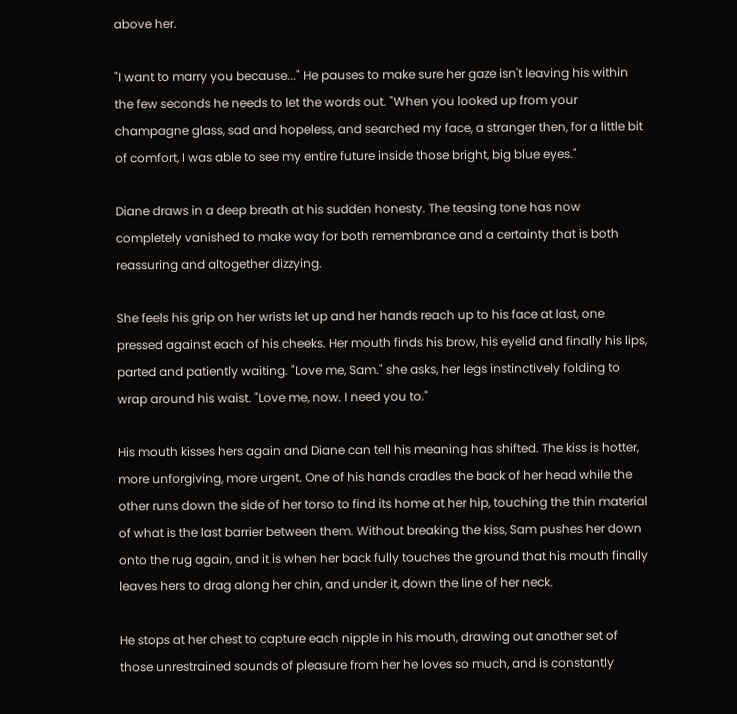above her.

"I want to marry you because..." He pauses to make sure her gaze isn't leaving his within the few seconds he needs to let the words out. "When you looked up from your champagne glass, sad and hopeless, and searched my face, a stranger then, for a little bit of comfort, I was able to see my entire future inside those bright, big blue eyes."

Diane draws in a deep breath at his sudden honesty. The teasing tone has now completely vanished to make way for both remembrance and a certainty that is both reassuring and altogether dizzying.

She feels his grip on her wrists let up and her hands reach up to his face at last, one pressed against each of his cheeks. Her mouth finds his brow, his eyelid and finally his lips, parted and patiently waiting. "Love me, Sam." she asks, her legs instinctively folding to wrap around his waist. "Love me, now. I need you to."

His mouth kisses hers again and Diane can tell his meaning has shifted. The kiss is hotter, more unforgiving, more urgent. One of his hands cradles the back of her head while the other runs down the side of her torso to find its home at her hip, touching the thin material of what is the last barrier between them. Without breaking the kiss, Sam pushes her down onto the rug again, and it is when her back fully touches the ground that his mouth finally leaves hers to drag along her chin, and under it, down the line of her neck.

He stops at her chest to capture each nipple in his mouth, drawing out another set of those unrestrained sounds of pleasure from her he loves so much, and is constantly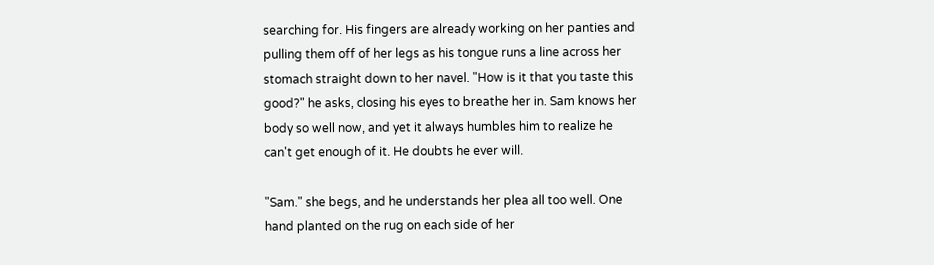searching for. His fingers are already working on her panties and pulling them off of her legs as his tongue runs a line across her stomach straight down to her navel. "How is it that you taste this good?" he asks, closing his eyes to breathe her in. Sam knows her body so well now, and yet it always humbles him to realize he can't get enough of it. He doubts he ever will.

"Sam." she begs, and he understands her plea all too well. One hand planted on the rug on each side of her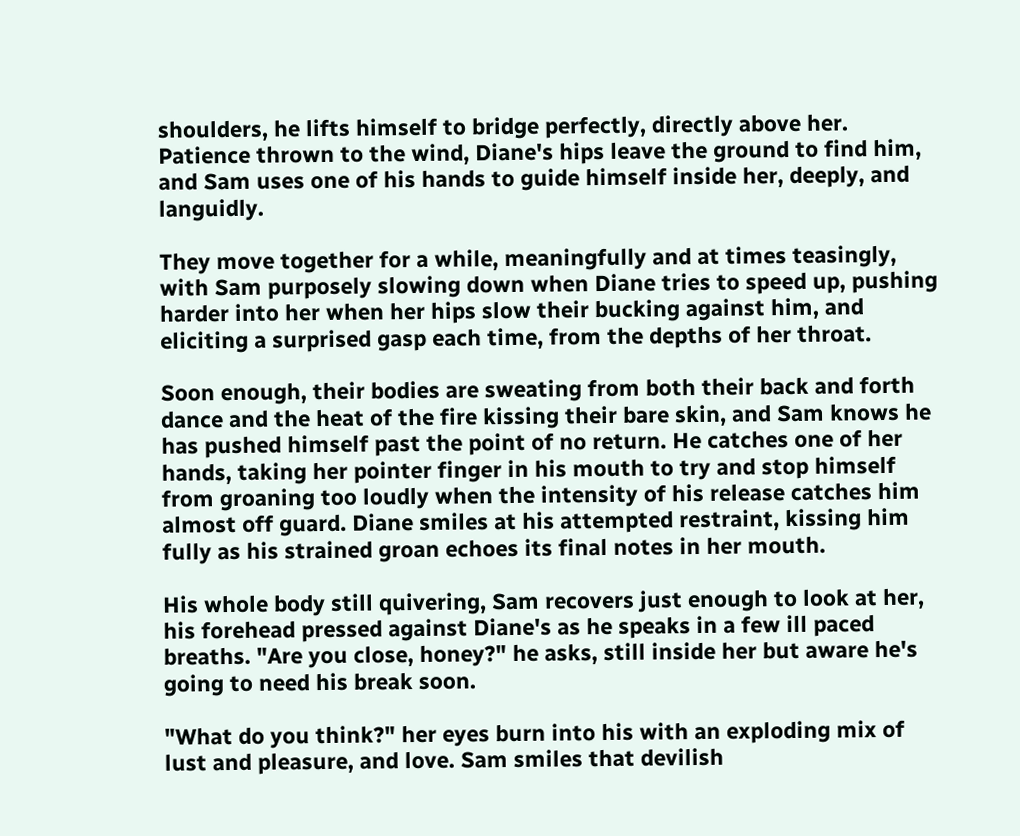shoulders, he lifts himself to bridge perfectly, directly above her. Patience thrown to the wind, Diane's hips leave the ground to find him, and Sam uses one of his hands to guide himself inside her, deeply, and languidly.

They move together for a while, meaningfully and at times teasingly, with Sam purposely slowing down when Diane tries to speed up, pushing harder into her when her hips slow their bucking against him, and eliciting a surprised gasp each time, from the depths of her throat.

Soon enough, their bodies are sweating from both their back and forth dance and the heat of the fire kissing their bare skin, and Sam knows he has pushed himself past the point of no return. He catches one of her hands, taking her pointer finger in his mouth to try and stop himself from groaning too loudly when the intensity of his release catches him almost off guard. Diane smiles at his attempted restraint, kissing him fully as his strained groan echoes its final notes in her mouth.

His whole body still quivering, Sam recovers just enough to look at her, his forehead pressed against Diane's as he speaks in a few ill paced breaths. "Are you close, honey?" he asks, still inside her but aware he's going to need his break soon.

"What do you think?" her eyes burn into his with an exploding mix of lust and pleasure, and love. Sam smiles that devilish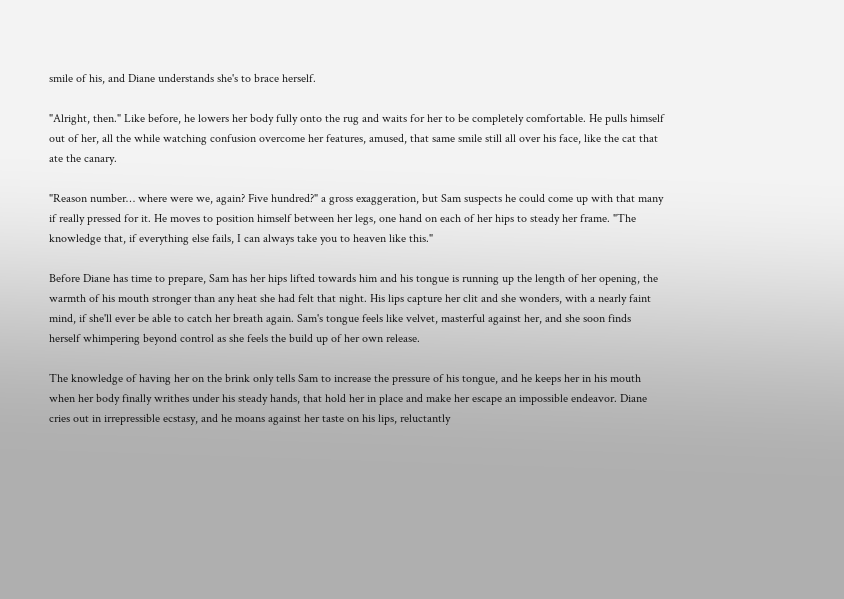smile of his, and Diane understands she's to brace herself.

"Alright, then." Like before, he lowers her body fully onto the rug and waits for her to be completely comfortable. He pulls himself out of her, all the while watching confusion overcome her features, amused, that same smile still all over his face, like the cat that ate the canary.

"Reason number… where were we, again? Five hundred?" a gross exaggeration, but Sam suspects he could come up with that many if really pressed for it. He moves to position himself between her legs, one hand on each of her hips to steady her frame. "The knowledge that, if everything else fails, I can always take you to heaven like this."

Before Diane has time to prepare, Sam has her hips lifted towards him and his tongue is running up the length of her opening, the warmth of his mouth stronger than any heat she had felt that night. His lips capture her clit and she wonders, with a nearly faint mind, if she'll ever be able to catch her breath again. Sam's tongue feels like velvet, masterful against her, and she soon finds herself whimpering beyond control as she feels the build up of her own release.

The knowledge of having her on the brink only tells Sam to increase the pressure of his tongue, and he keeps her in his mouth when her body finally writhes under his steady hands, that hold her in place and make her escape an impossible endeavor. Diane cries out in irrepressible ecstasy, and he moans against her taste on his lips, reluctantly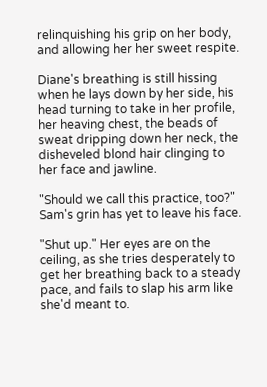relinquishing his grip on her body, and allowing her her sweet respite.

Diane's breathing is still hissing when he lays down by her side, his head turning to take in her profile, her heaving chest, the beads of sweat dripping down her neck, the disheveled blond hair clinging to her face and jawline.

"Should we call this practice, too?" Sam's grin has yet to leave his face.

"Shut up." Her eyes are on the ceiling, as she tries desperately to get her breathing back to a steady pace, and fails to slap his arm like she'd meant to.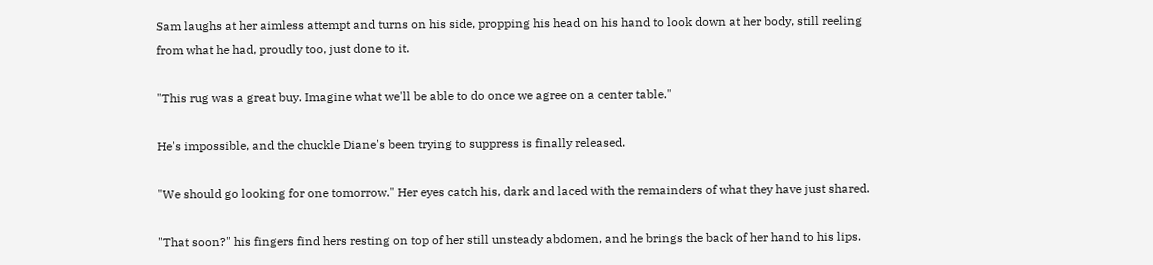Sam laughs at her aimless attempt and turns on his side, propping his head on his hand to look down at her body, still reeling from what he had, proudly too, just done to it.

"This rug was a great buy. Imagine what we'll be able to do once we agree on a center table."

He's impossible, and the chuckle Diane's been trying to suppress is finally released.

"We should go looking for one tomorrow." Her eyes catch his, dark and laced with the remainders of what they have just shared.

"That soon?" his fingers find hers resting on top of her still unsteady abdomen, and he brings the back of her hand to his lips.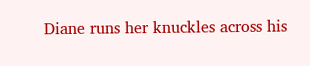Diane runs her knuckles across his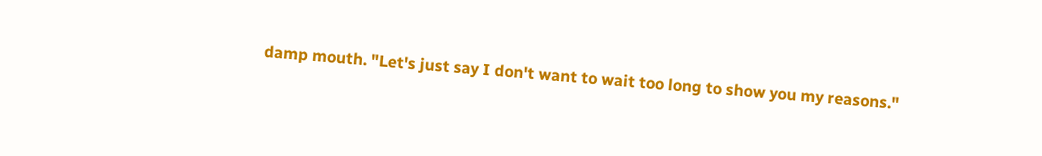damp mouth. "Let's just say I don't want to wait too long to show you my reasons."